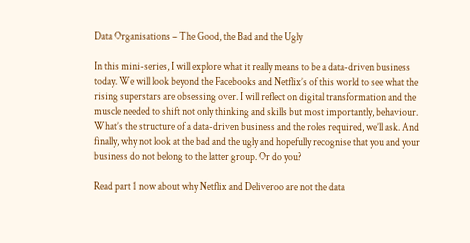Data Organisations – The Good, the Bad and the Ugly

In this mini-series, I will explore what it really means to be a data-driven business today. We will look beyond the Facebooks and Netflix’s of this world to see what the rising superstars are obsessing over. I will reflect on digital transformation and the muscle needed to shift not only thinking and skills but most importantly, behaviour. What’s the structure of a data-driven business and the roles required, we’ll ask. And finally, why not look at the bad and the ugly and hopefully recognise that you and your business do not belong to the latter group. Or do you?

Read part 1 now about why Netflix and Deliveroo are not the data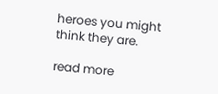heroes you might think they are.

read more